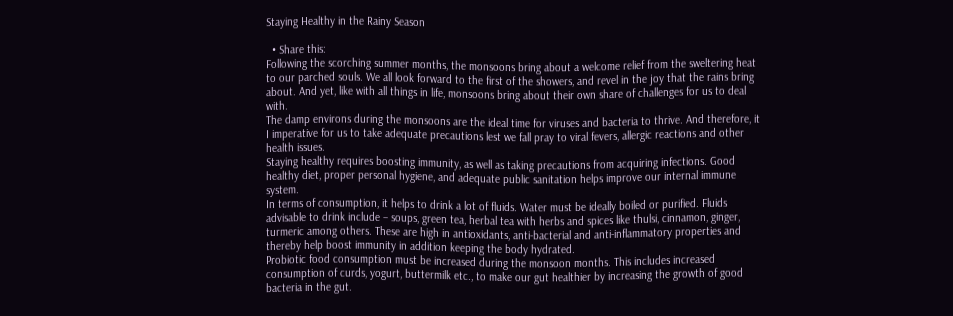Staying Healthy in the Rainy Season

  • Share this:
Following the scorching summer months, the monsoons bring about a welcome relief from the sweltering heat to our parched souls. We all look forward to the first of the showers, and revel in the joy that the rains bring about. And yet, like with all things in life, monsoons bring about their own share of challenges for us to deal with.
The damp environs during the monsoons are the ideal time for viruses and bacteria to thrive. And therefore, it I imperative for us to take adequate precautions lest we fall pray to viral fevers, allergic reactions and other health issues.
Staying healthy requires boosting immunity, as well as taking precautions from acquiring infections. Good healthy diet, proper personal hygiene, and adequate public sanitation helps improve our internal immune system.
In terms of consumption, it helps to drink a lot of fluids. Water must be ideally boiled or purified. Fluids advisable to drink include – soups, green tea, herbal tea with herbs and spices like thulsi, cinnamon, ginger, turmeric among others. These are high in antioxidants, anti-bacterial and anti-inflammatory properties and thereby help boost immunity in addition keeping the body hydrated.
Probiotic food consumption must be increased during the monsoon months. This includes increased consumption of curds, yogurt, buttermilk etc., to make our gut healthier by increasing the growth of good bacteria in the gut.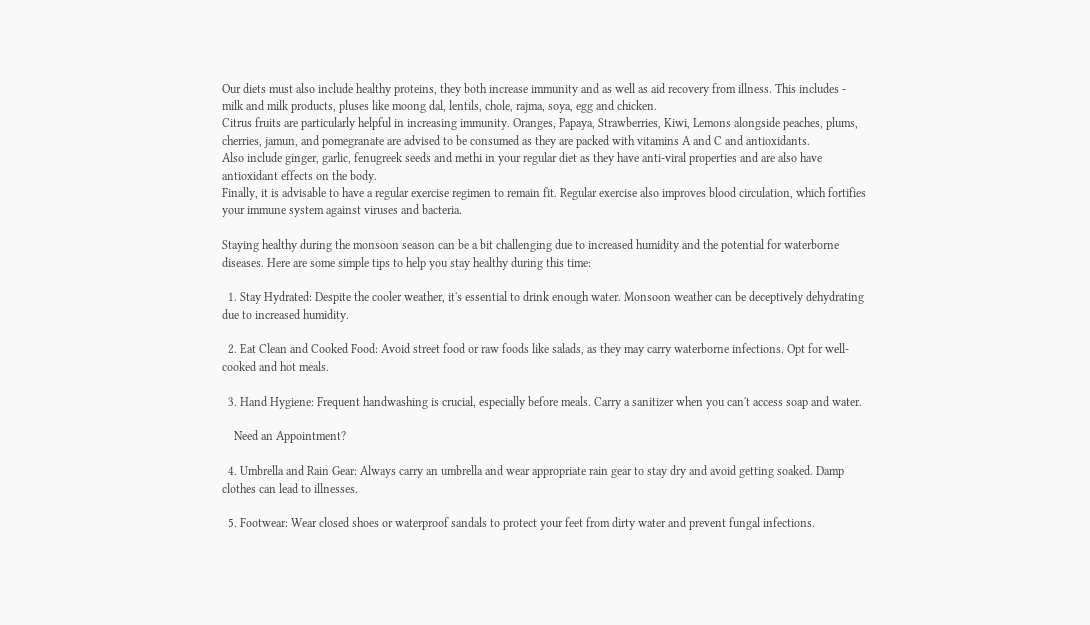Our diets must also include healthy proteins, they both increase immunity and as well as aid recovery from illness. This includes - milk and milk products, pluses like moong dal, lentils, chole, rajma, soya, egg and chicken.
Citrus fruits are particularly helpful in increasing immunity. Oranges, Papaya, Strawberries, Kiwi, Lemons alongside peaches, plums, cherries, jamun, and pomegranate are advised to be consumed as they are packed with vitamins A and C and antioxidants.
Also include ginger, garlic, fenugreek seeds and methi in your regular diet as they have anti-viral properties and are also have antioxidant effects on the body.
Finally, it is advisable to have a regular exercise regimen to remain fit. Regular exercise also improves blood circulation, which fortifies your immune system against viruses and bacteria.

Staying healthy during the monsoon season can be a bit challenging due to increased humidity and the potential for waterborne diseases. Here are some simple tips to help you stay healthy during this time:

  1. Stay Hydrated: Despite the cooler weather, it's essential to drink enough water. Monsoon weather can be deceptively dehydrating due to increased humidity.

  2. Eat Clean and Cooked Food: Avoid street food or raw foods like salads, as they may carry waterborne infections. Opt for well-cooked and hot meals.

  3. Hand Hygiene: Frequent handwashing is crucial, especially before meals. Carry a sanitizer when you can't access soap and water.

    Need an Appointment?

  4. Umbrella and Rain Gear: Always carry an umbrella and wear appropriate rain gear to stay dry and avoid getting soaked. Damp clothes can lead to illnesses.

  5. Footwear: Wear closed shoes or waterproof sandals to protect your feet from dirty water and prevent fungal infections.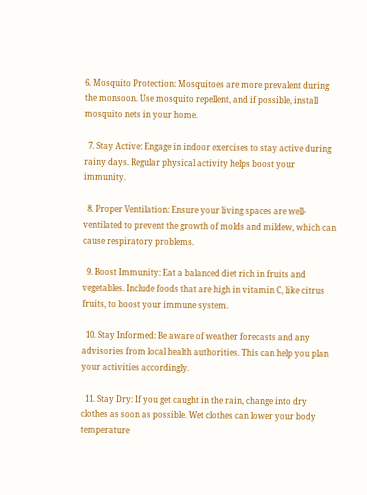6. Mosquito Protection: Mosquitoes are more prevalent during the monsoon. Use mosquito repellent, and if possible, install mosquito nets in your home.

  7. Stay Active: Engage in indoor exercises to stay active during rainy days. Regular physical activity helps boost your immunity.

  8. Proper Ventilation: Ensure your living spaces are well-ventilated to prevent the growth of molds and mildew, which can cause respiratory problems.

  9. Boost Immunity: Eat a balanced diet rich in fruits and vegetables. Include foods that are high in vitamin C, like citrus fruits, to boost your immune system.

  10. Stay Informed: Be aware of weather forecasts and any advisories from local health authorities. This can help you plan your activities accordingly.

  11. Stay Dry: If you get caught in the rain, change into dry clothes as soon as possible. Wet clothes can lower your body temperature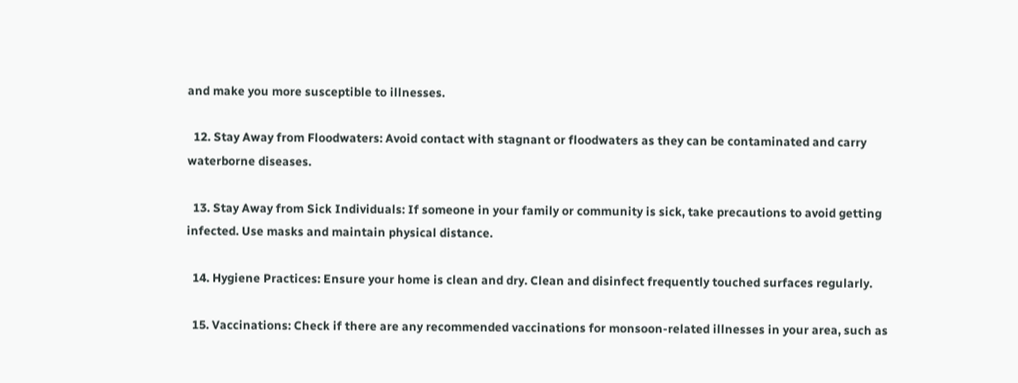and make you more susceptible to illnesses.

  12. Stay Away from Floodwaters: Avoid contact with stagnant or floodwaters as they can be contaminated and carry waterborne diseases.

  13. Stay Away from Sick Individuals: If someone in your family or community is sick, take precautions to avoid getting infected. Use masks and maintain physical distance.

  14. Hygiene Practices: Ensure your home is clean and dry. Clean and disinfect frequently touched surfaces regularly.

  15. Vaccinations: Check if there are any recommended vaccinations for monsoon-related illnesses in your area, such as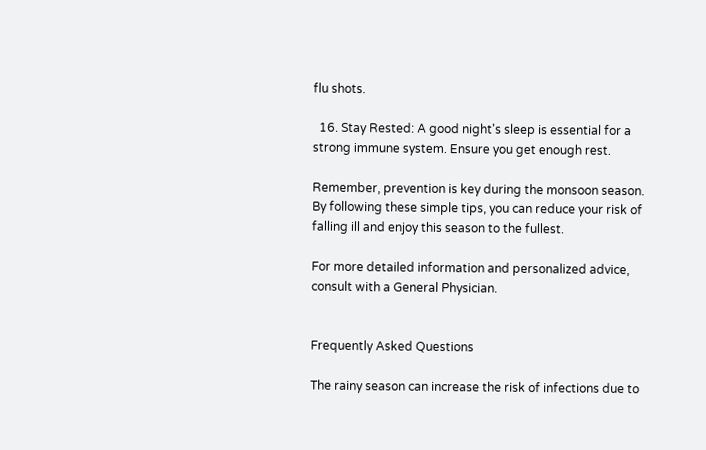flu shots.

  16. Stay Rested: A good night's sleep is essential for a strong immune system. Ensure you get enough rest.

Remember, prevention is key during the monsoon season. By following these simple tips, you can reduce your risk of falling ill and enjoy this season to the fullest.

For more detailed information and personalized advice, consult with a General Physician.


Frequently Asked Questions

The rainy season can increase the risk of infections due to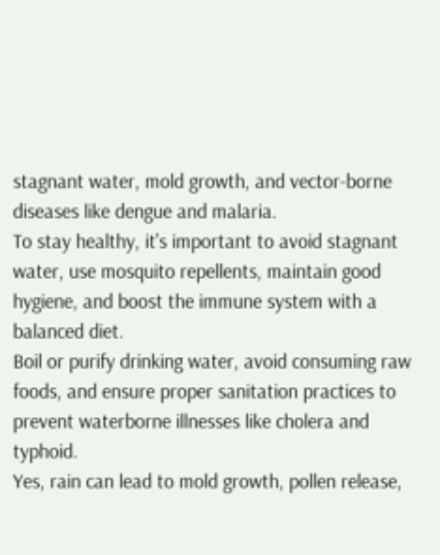stagnant water, mold growth, and vector-borne diseases like dengue and malaria.
To stay healthy, it's important to avoid stagnant water, use mosquito repellents, maintain good hygiene, and boost the immune system with a balanced diet.
Boil or purify drinking water, avoid consuming raw foods, and ensure proper sanitation practices to prevent waterborne illnesses like cholera and typhoid.
Yes, rain can lead to mold growth, pollen release,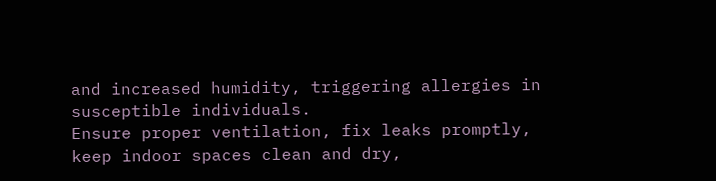and increased humidity, triggering allergies in susceptible individuals.
Ensure proper ventilation, fix leaks promptly, keep indoor spaces clean and dry,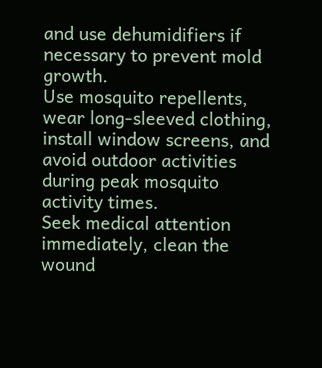and use dehumidifiers if necessary to prevent mold growth.
Use mosquito repellents, wear long-sleeved clothing, install window screens, and avoid outdoor activities during peak mosquito activity times.
Seek medical attention immediately, clean the wound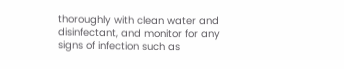thoroughly with clean water and disinfectant, and monitor for any signs of infection such as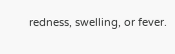redness, swelling, or fever.